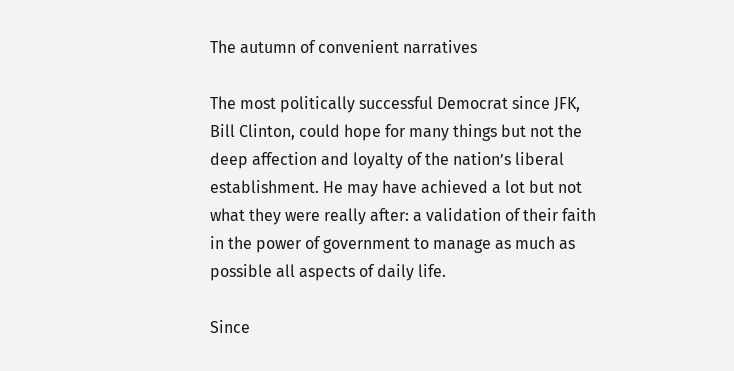The autumn of convenient narratives

The most politically successful Democrat since JFK, Bill Clinton, could hope for many things but not the deep affection and loyalty of the nation’s liberal establishment. He may have achieved a lot but not what they were really after: a validation of their faith in the power of government to manage as much as possible all aspects of daily life.

Since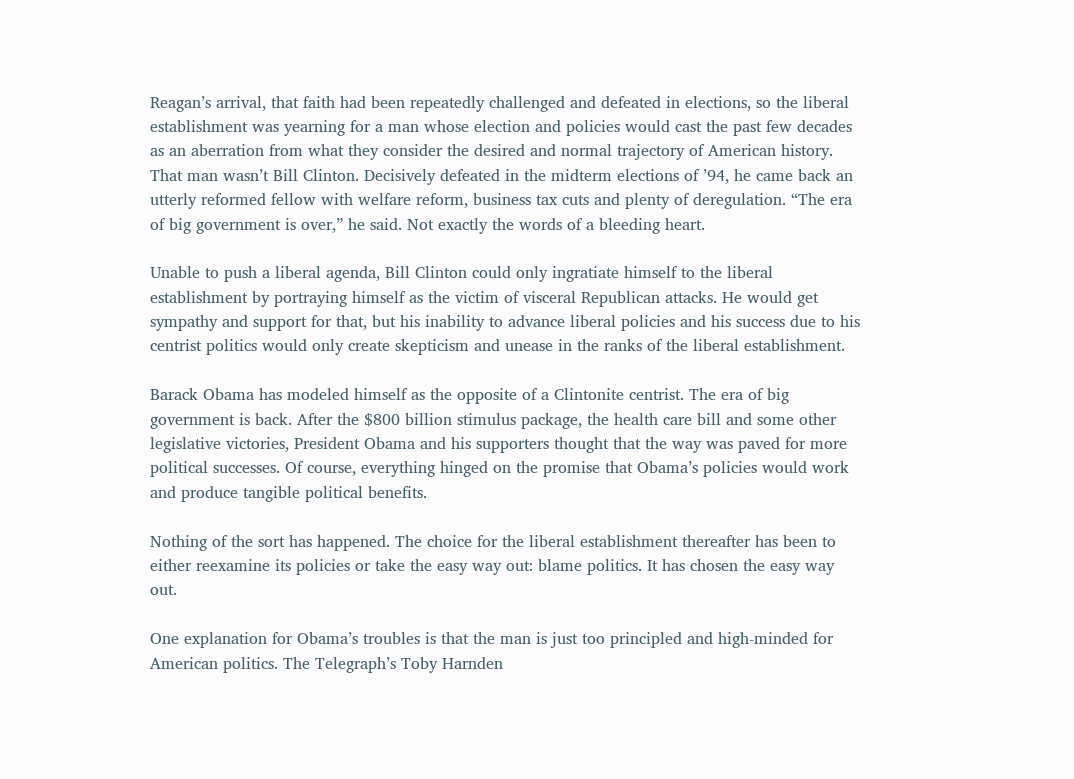Reagan’s arrival, that faith had been repeatedly challenged and defeated in elections, so the liberal establishment was yearning for a man whose election and policies would cast the past few decades as an aberration from what they consider the desired and normal trajectory of American history. That man wasn’t Bill Clinton. Decisively defeated in the midterm elections of ’94, he came back an utterly reformed fellow with welfare reform, business tax cuts and plenty of deregulation. “The era of big government is over,” he said. Not exactly the words of a bleeding heart.

Unable to push a liberal agenda, Bill Clinton could only ingratiate himself to the liberal establishment by portraying himself as the victim of visceral Republican attacks. He would get sympathy and support for that, but his inability to advance liberal policies and his success due to his centrist politics would only create skepticism and unease in the ranks of the liberal establishment.

Barack Obama has modeled himself as the opposite of a Clintonite centrist. The era of big government is back. After the $800 billion stimulus package, the health care bill and some other legislative victories, President Obama and his supporters thought that the way was paved for more political successes. Of course, everything hinged on the promise that Obama’s policies would work and produce tangible political benefits.

Nothing of the sort has happened. The choice for the liberal establishment thereafter has been to either reexamine its policies or take the easy way out: blame politics. It has chosen the easy way out.

One explanation for Obama’s troubles is that the man is just too principled and high-minded for American politics. The Telegraph’s Toby Harnden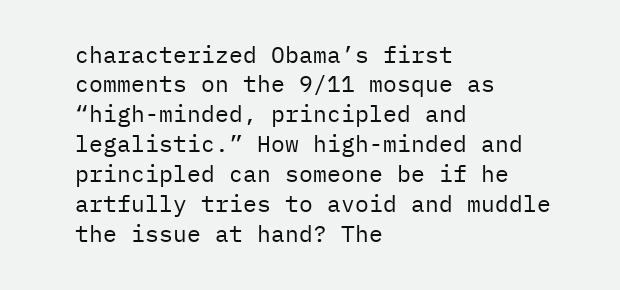characterized Obama’s first comments on the 9/11 mosque as “high-minded, principled and legalistic.” How high-minded and principled can someone be if he artfully tries to avoid and muddle the issue at hand? The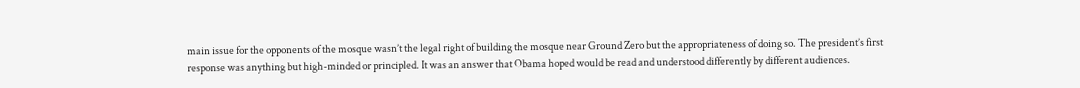main issue for the opponents of the mosque wasn’t the legal right of building the mosque near Ground Zero but the appropriateness of doing so. The president’s first response was anything but high-minded or principled. It was an answer that Obama hoped would be read and understood differently by different audiences.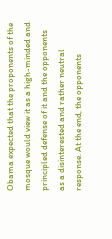Obama expected that the proponents of the mosque would view it as a high-minded and principled defense of it and the opponents as a disinterested and rather neutral response. At the end, the opponents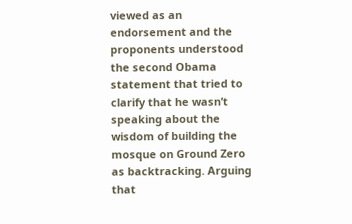viewed as an endorsement and the proponents understood the second Obama statement that tried to clarify that he wasn’t speaking about the wisdom of building the mosque on Ground Zero as backtracking. Arguing that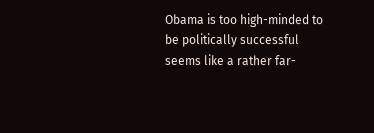Obama is too high-minded to be politically successful seems like a rather far-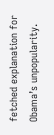fetched explanation for Obama’s unpopularity.